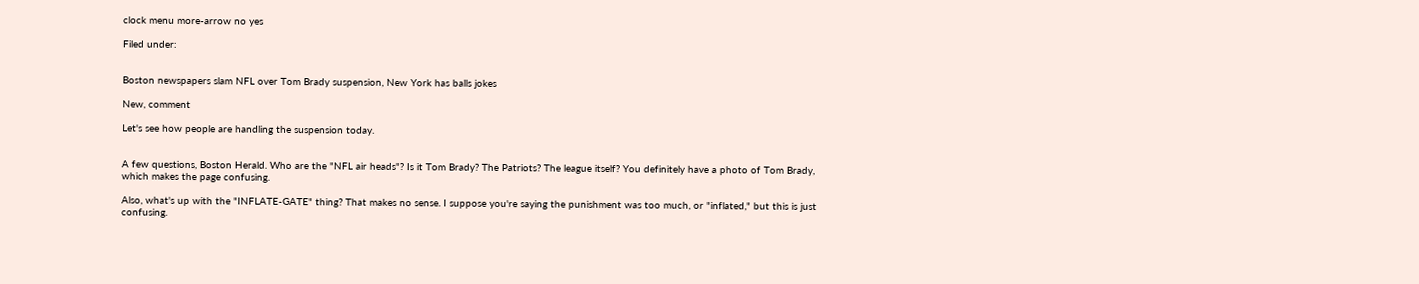clock menu more-arrow no yes

Filed under:


Boston newspapers slam NFL over Tom Brady suspension, New York has balls jokes

New, comment

Let's see how people are handling the suspension today.


A few questions, Boston Herald. Who are the "NFL air heads"? Is it Tom Brady? The Patriots? The league itself? You definitely have a photo of Tom Brady, which makes the page confusing.

Also, what's up with the "INFLATE-GATE" thing? That makes no sense. I suppose you're saying the punishment was too much, or "inflated," but this is just confusing.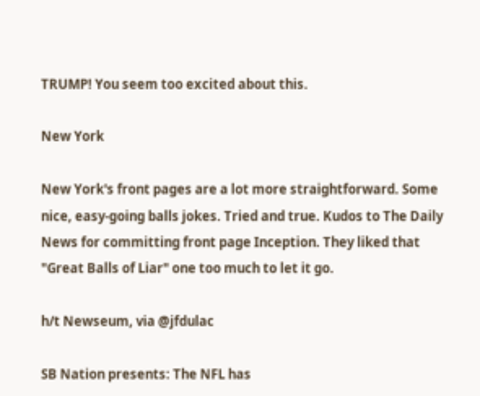TRUMP! You seem too excited about this.

New York

New York's front pages are a lot more straightforward. Some nice, easy-going balls jokes. Tried and true. Kudos to The Daily News for committing front page Inception. They liked that "Great Balls of Liar" one too much to let it go.

h/t Newseum, via @jfdulac

SB Nation presents: The NFL has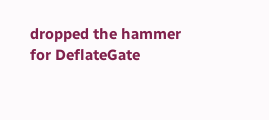dropped the hammer for DeflateGate